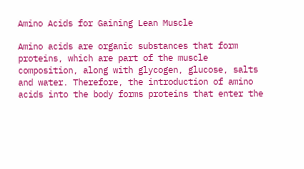Amino Acids for Gaining Lean Muscle

Amino acids are organic substances that form proteins, which are part of the muscle composition, along with glycogen, glucose, salts and water. Therefore, the introduction of amino acids into the body forms proteins that enter the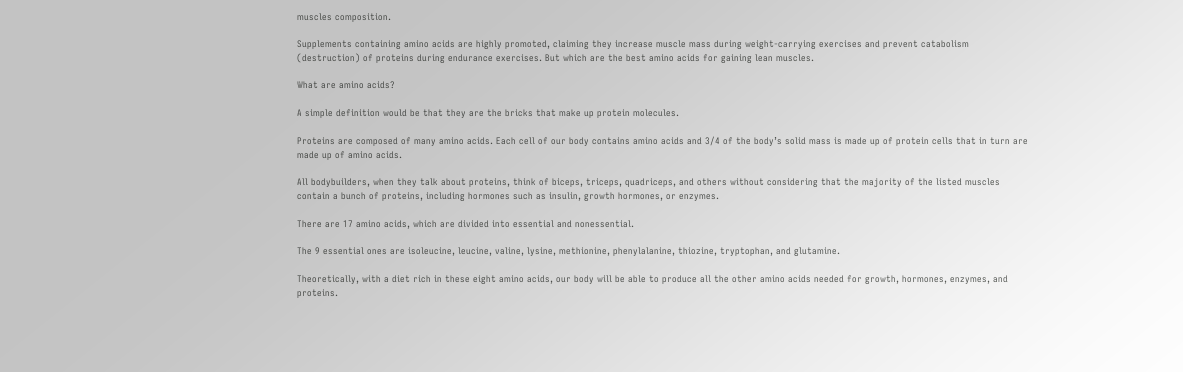muscles composition.

Supplements containing amino acids are highly promoted, claiming they increase muscle mass during weight-carrying exercises and prevent catabolism (destruction) of proteins during endurance exercises. But which are the best amino acids for gaining lean muscles.

What are amino acids?

A simple definition would be that they are the bricks that make up protein molecules.

Proteins are composed of many amino acids. Each cell of our body contains amino acids and 3/4 of the body’s solid mass is made up of protein cells that in turn are made up of amino acids.

All bodybuilders, when they talk about proteins, think of biceps, triceps, quadriceps, and others without considering that the majority of the listed muscles contain a bunch of proteins, including hormones such as insulin, growth hormones, or enzymes.

There are 17 amino acids, which are divided into essential and nonessential.

The 9 essential ones are isoleucine, leucine, valine, lysine, methionine, phenylalanine, thiozine, tryptophan, and glutamine.

Theoretically, with a diet rich in these eight amino acids, our body will be able to produce all the other amino acids needed for growth, hormones, enzymes, and proteins.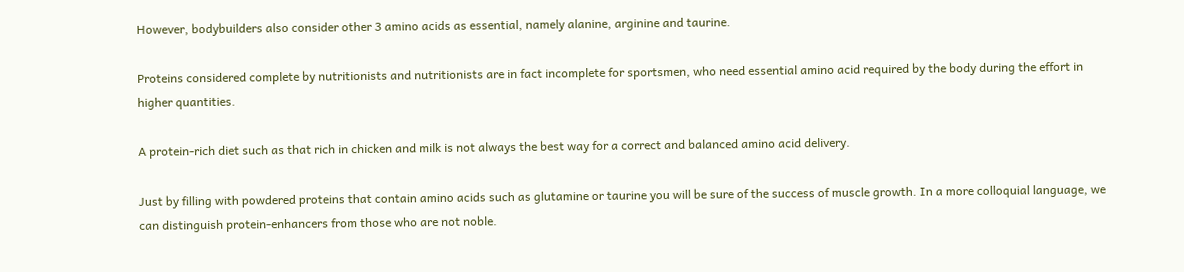However, bodybuilders also consider other 3 amino acids as essential, namely alanine, arginine and taurine.

Proteins considered complete by nutritionists and nutritionists are in fact incomplete for sportsmen, who need essential amino acid required by the body during the effort in higher quantities.

A protein-rich diet such as that rich in chicken and milk is not always the best way for a correct and balanced amino acid delivery.

Just by filling with powdered proteins that contain amino acids such as glutamine or taurine you will be sure of the success of muscle growth. In a more colloquial language, we can distinguish protein-enhancers from those who are not noble.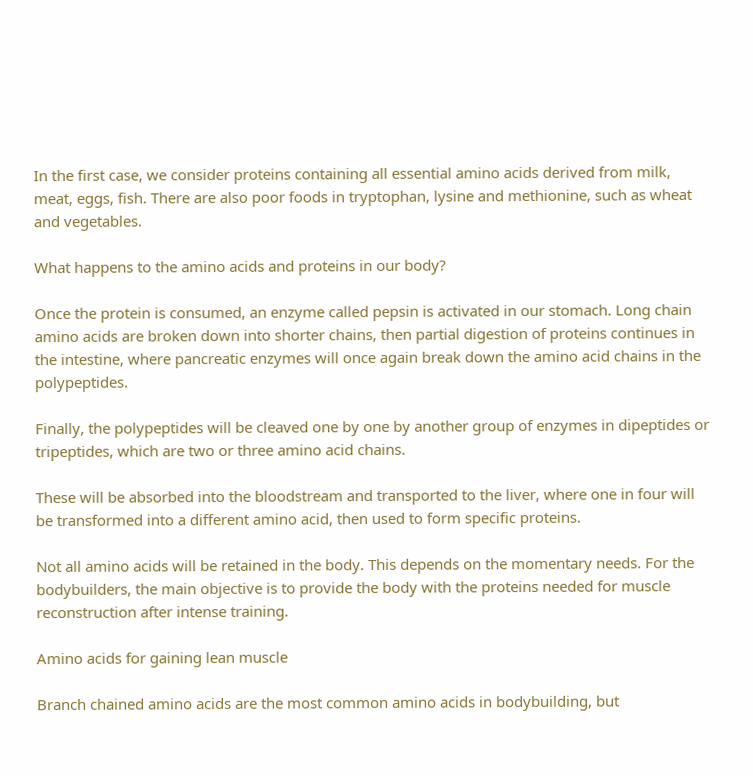In the first case, we consider proteins containing all essential amino acids derived from milk, meat, eggs, fish. There are also poor foods in tryptophan, lysine and methionine, such as wheat and vegetables.

What happens to the amino acids and proteins in our body?

Once the protein is consumed, an enzyme called pepsin is activated in our stomach. Long chain amino acids are broken down into shorter chains, then partial digestion of proteins continues in the intestine, where pancreatic enzymes will once again break down the amino acid chains in the polypeptides.

Finally, the polypeptides will be cleaved one by one by another group of enzymes in dipeptides or tripeptides, which are two or three amino acid chains.

These will be absorbed into the bloodstream and transported to the liver, where one in four will be transformed into a different amino acid, then used to form specific proteins.

Not all amino acids will be retained in the body. This depends on the momentary needs. For the bodybuilders, the main objective is to provide the body with the proteins needed for muscle reconstruction after intense training.

Amino acids for gaining lean muscle

Branch chained amino acids are the most common amino acids in bodybuilding, but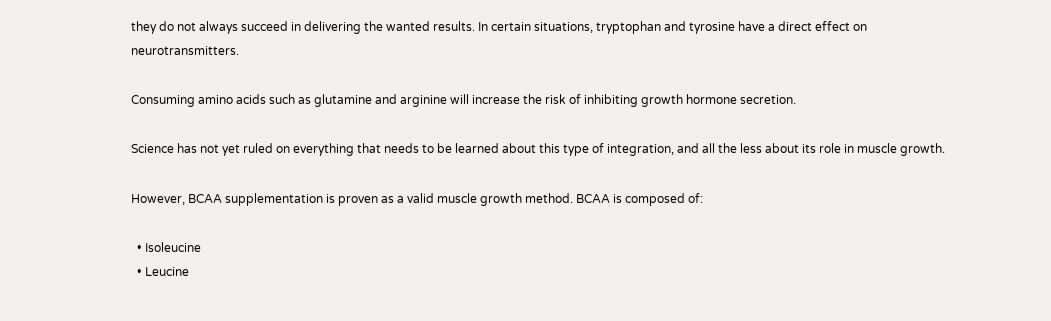they do not always succeed in delivering the wanted results. In certain situations, tryptophan and tyrosine have a direct effect on neurotransmitters.

Consuming amino acids such as glutamine and arginine will increase the risk of inhibiting growth hormone secretion.

Science has not yet ruled on everything that needs to be learned about this type of integration, and all the less about its role in muscle growth.

However, BCAA supplementation is proven as a valid muscle growth method. BCAA is composed of:

  • Isoleucine
  • Leucine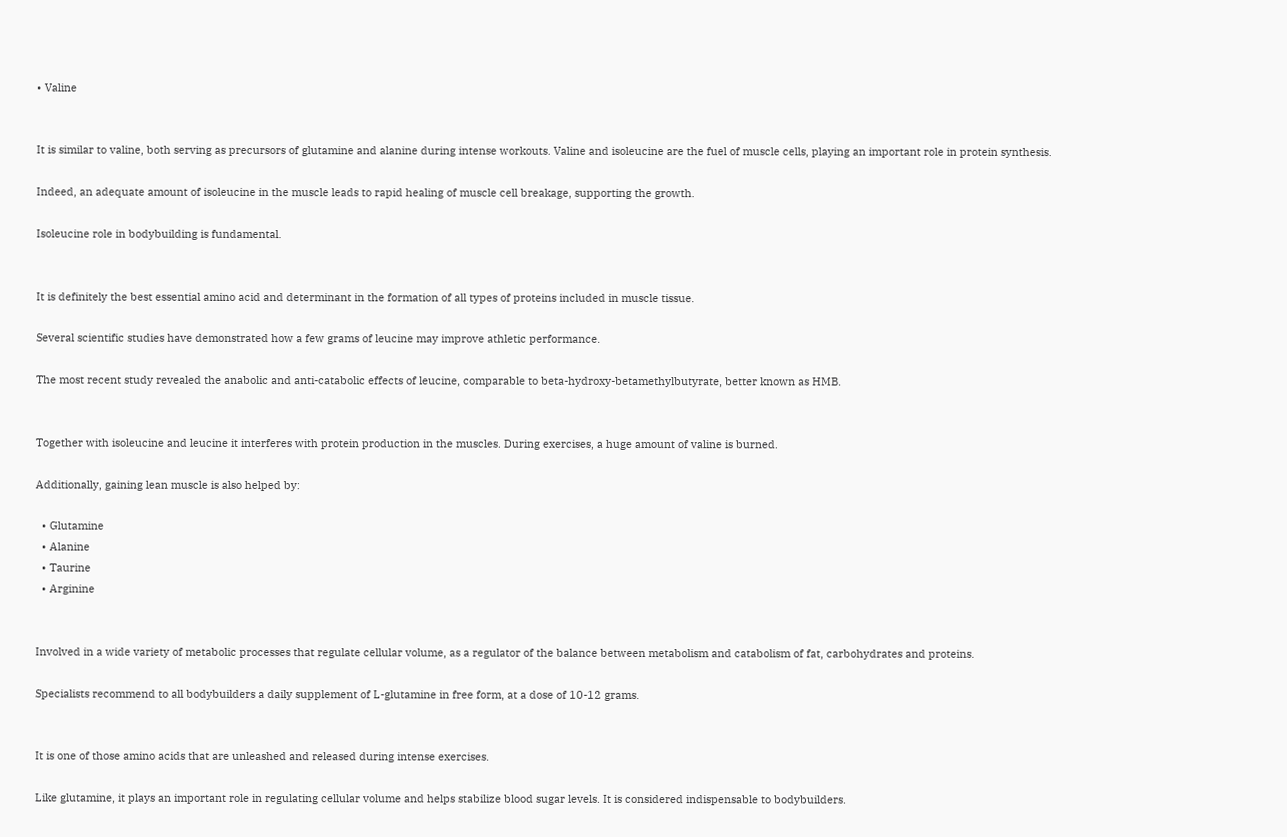• Valine


It is similar to valine, both serving as precursors of glutamine and alanine during intense workouts. Valine and isoleucine are the fuel of muscle cells, playing an important role in protein synthesis.

Indeed, an adequate amount of isoleucine in the muscle leads to rapid healing of muscle cell breakage, supporting the growth.

Isoleucine role in bodybuilding is fundamental.


It is definitely the best essential amino acid and determinant in the formation of all types of proteins included in muscle tissue.

Several scientific studies have demonstrated how a few grams of leucine may improve athletic performance.

The most recent study revealed the anabolic and anti-catabolic effects of leucine, comparable to beta-hydroxy-betamethylbutyrate, better known as HMB.


Together with isoleucine and leucine it interferes with protein production in the muscles. During exercises, a huge amount of valine is burned.

Additionally, gaining lean muscle is also helped by:

  • Glutamine
  • Alanine
  • Taurine
  • Arginine


Involved in a wide variety of metabolic processes that regulate cellular volume, as a regulator of the balance between metabolism and catabolism of fat, carbohydrates and proteins.

Specialists recommend to all bodybuilders a daily supplement of L-glutamine in free form, at a dose of 10-12 grams.


It is one of those amino acids that are unleashed and released during intense exercises.

Like glutamine, it plays an important role in regulating cellular volume and helps stabilize blood sugar levels. It is considered indispensable to bodybuilders.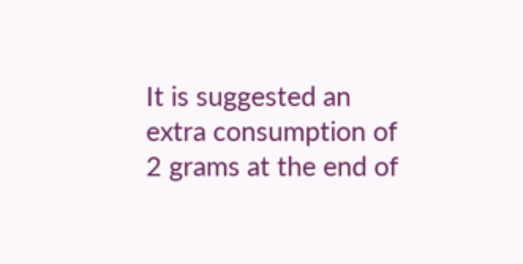It is suggested an extra consumption of 2 grams at the end of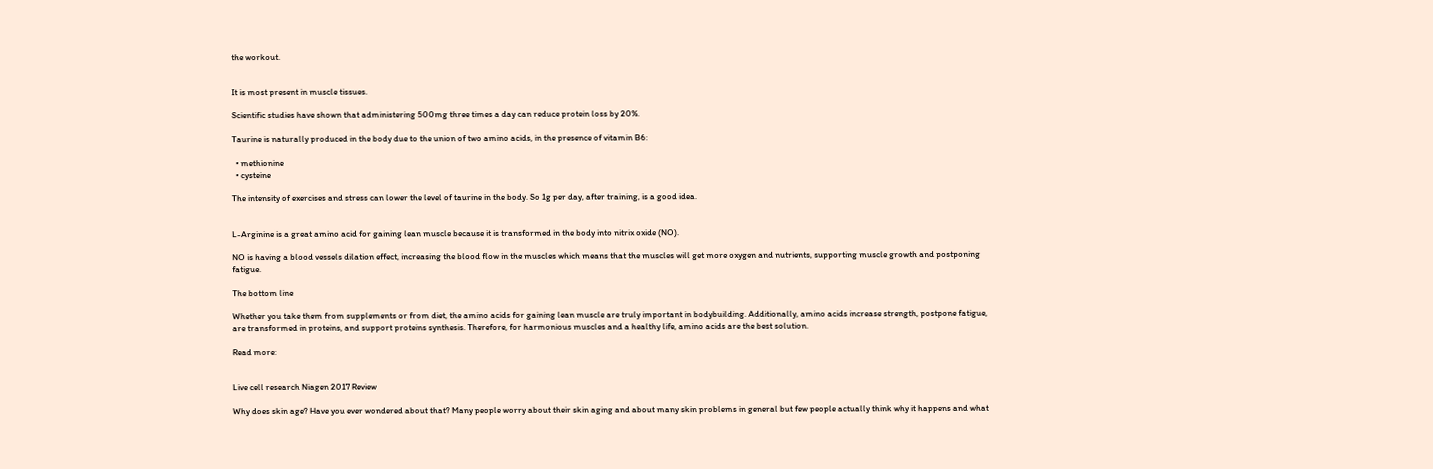the workout.


It is most present in muscle tissues.

Scientific studies have shown that administering 500mg three times a day can reduce protein loss by 20%.

Taurine is naturally produced in the body due to the union of two amino acids, in the presence of vitamin B6:

  • methionine
  • cysteine

The intensity of exercises and stress can lower the level of taurine in the body. So 1g per day, after training, is a good idea.


L-Arginine is a great amino acid for gaining lean muscle because it is transformed in the body into nitrix oxide (NO).

NO is having a blood vessels dilation effect, increasing the blood flow in the muscles which means that the muscles will get more oxygen and nutrients, supporting muscle growth and postponing fatigue.

The bottom line

Whether you take them from supplements or from diet, the amino acids for gaining lean muscle are truly important in bodybuilding. Additionally, amino acids increase strength, postpone fatigue, are transformed in proteins, and support proteins synthesis. Therefore, for harmonious muscles and a healthy life, amino acids are the best solution.

Read more:


Live cell research Niagen 2017 Review

Why does skin age? Have you ever wondered about that? Many people worry about their skin aging and about many skin problems in general but few people actually think why it happens and what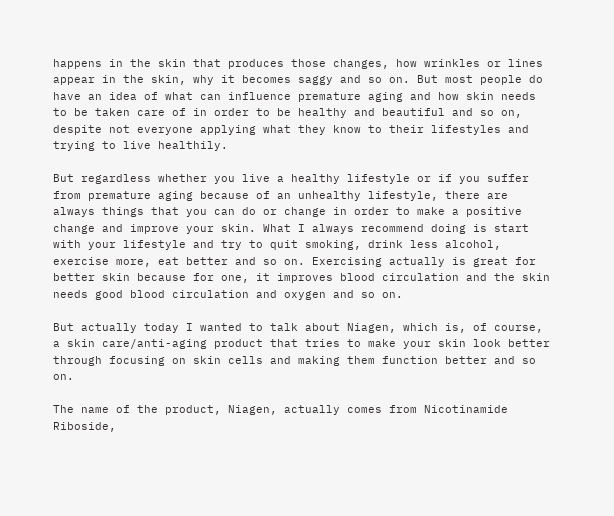happens in the skin that produces those changes, how wrinkles or lines appear in the skin, why it becomes saggy and so on. But most people do have an idea of what can influence premature aging and how skin needs to be taken care of in order to be healthy and beautiful and so on, despite not everyone applying what they know to their lifestyles and trying to live healthily.

But regardless whether you live a healthy lifestyle or if you suffer from premature aging because of an unhealthy lifestyle, there are always things that you can do or change in order to make a positive change and improve your skin. What I always recommend doing is start with your lifestyle and try to quit smoking, drink less alcohol, exercise more, eat better and so on. Exercising actually is great for better skin because for one, it improves blood circulation and the skin needs good blood circulation and oxygen and so on.

But actually today I wanted to talk about Niagen, which is, of course, a skin care/anti-aging product that tries to make your skin look better through focusing on skin cells and making them function better and so on.

The name of the product, Niagen, actually comes from Nicotinamide Riboside,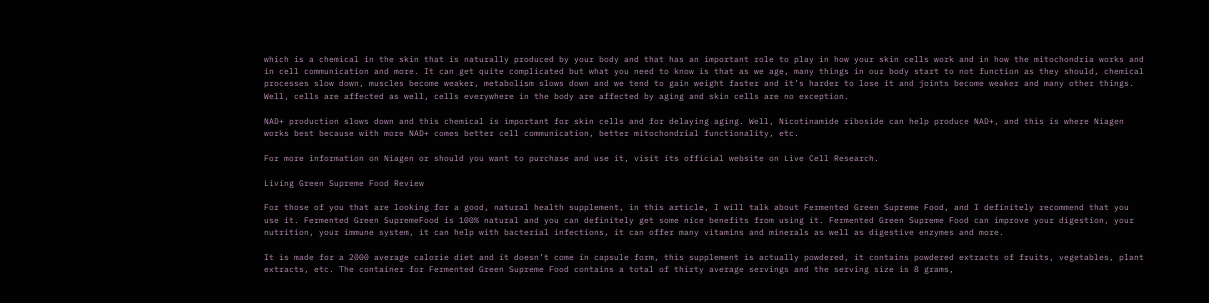which is a chemical in the skin that is naturally produced by your body and that has an important role to play in how your skin cells work and in how the mitochondria works and in cell communication and more. It can get quite complicated but what you need to know is that as we age, many things in our body start to not function as they should, chemical processes slow down, muscles become weaker, metabolism slows down and we tend to gain weight faster and it’s harder to lose it and joints become weaker and many other things. Well, cells are affected as well, cells everywhere in the body are affected by aging and skin cells are no exception.

NAD+ production slows down and this chemical is important for skin cells and for delaying aging. Well, Nicotinamide riboside can help produce NAD+, and this is where Niagen works best because with more NAD+ comes better cell communication, better mitochondrial functionality, etc.

For more information on Niagen or should you want to purchase and use it, visit its official website on Live Cell Research.

Living Green Supreme Food Review

For those of you that are looking for a good, natural health supplement, in this article, I will talk about Fermented Green Supreme Food, and I definitely recommend that you use it. Fermented Green SupremeFood is 100% natural and you can definitely get some nice benefits from using it. Fermented Green Supreme Food can improve your digestion, your nutrition, your immune system, it can help with bacterial infections, it can offer many vitamins and minerals as well as digestive enzymes and more.

It is made for a 2000 average calorie diet and it doesn’t come in capsule form, this supplement is actually powdered, it contains powdered extracts of fruits, vegetables, plant extracts, etc. The container for Fermented Green Supreme Food contains a total of thirty average servings and the serving size is 8 grams,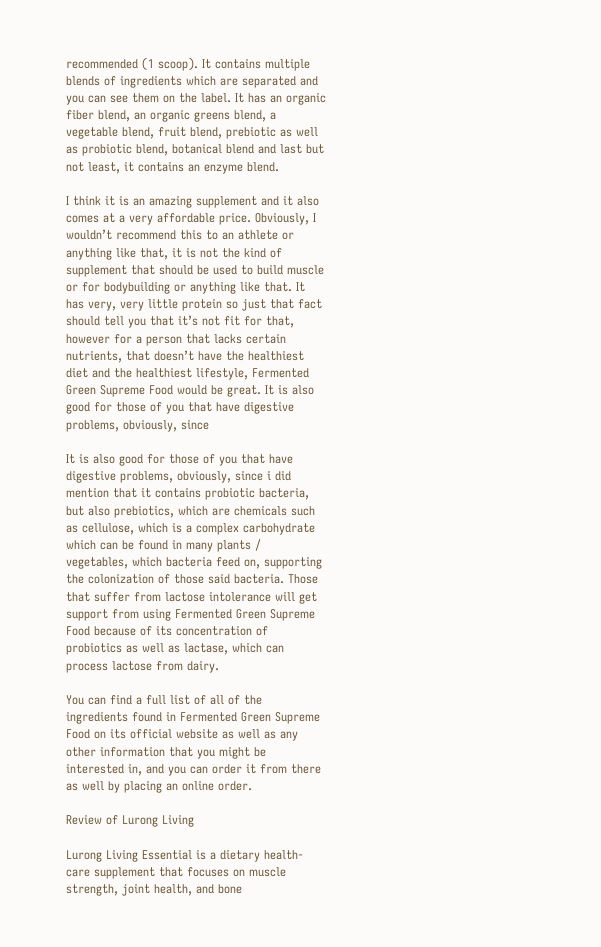recommended (1 scoop). It contains multiple blends of ingredients which are separated and you can see them on the label. It has an organic fiber blend, an organic greens blend, a vegetable blend, fruit blend, prebiotic as well as probiotic blend, botanical blend and last but not least, it contains an enzyme blend.

I think it is an amazing supplement and it also comes at a very affordable price. Obviously, I wouldn’t recommend this to an athlete or anything like that, it is not the kind of supplement that should be used to build muscle or for bodybuilding or anything like that. It has very, very little protein so just that fact should tell you that it’s not fit for that, however for a person that lacks certain nutrients, that doesn’t have the healthiest diet and the healthiest lifestyle, Fermented Green Supreme Food would be great. It is also good for those of you that have digestive problems, obviously, since

It is also good for those of you that have digestive problems, obviously, since i did mention that it contains probiotic bacteria, but also prebiotics, which are chemicals such as cellulose, which is a complex carbohydrate which can be found in many plants / vegetables, which bacteria feed on, supporting the colonization of those said bacteria. Those that suffer from lactose intolerance will get support from using Fermented Green Supreme Food because of its concentration of probiotics as well as lactase, which can process lactose from dairy.

You can find a full list of all of the ingredients found in Fermented Green Supreme Food on its official website as well as any other information that you might be interested in, and you can order it from there as well by placing an online order.

Review of Lurong Living

Lurong Living Essential is a dietary health-care supplement that focuses on muscle strength, joint health, and bone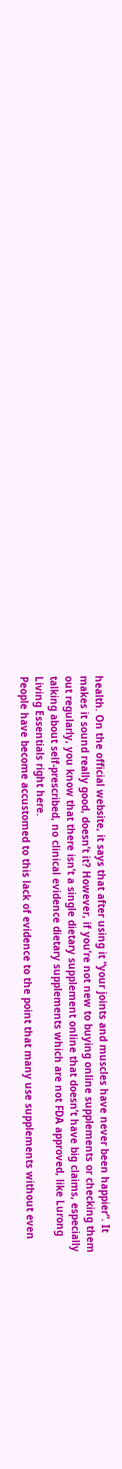health. On the official website, it says that after using it “your joints and muscles have never been happier”. It makes it sound really good, doesn’t it? However, if you’re not new to buying online supplements or checking them out regularly, you know that there isn’t a single dietary supplement online that doesn’t have big claims, especially talking about self-prescribed, no clinical evidence dietary supplements which are not FDA approved, like Lurong Living Essentials right here.
People have become accustomed to this lack of evidence to the point that many use supplements without even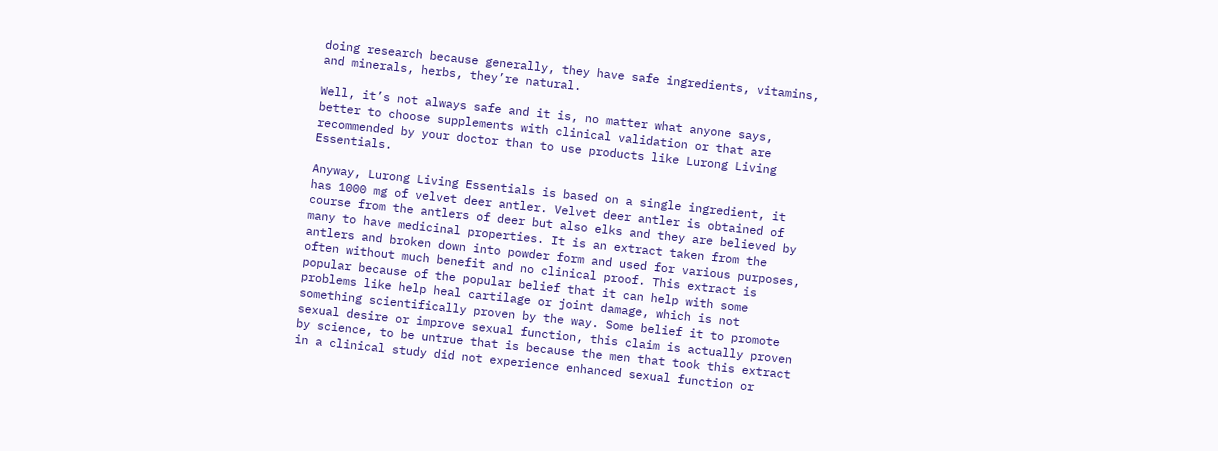doing research because generally, they have safe ingredients, vitamins, and minerals, herbs, they’re natural.

Well, it’s not always safe and it is, no matter what anyone says, better to choose supplements with clinical validation or that are recommended by your doctor than to use products like Lurong Living Essentials.

Anyway, Lurong Living Essentials is based on a single ingredient, it has 1000 mg of velvet deer antler. Velvet deer antler is obtained of course from the antlers of deer but also elks and they are believed by many to have medicinal properties. It is an extract taken from the antlers and broken down into powder form and used for various purposes, often without much benefit and no clinical proof. This extract is popular because of the popular belief that it can help with some problems like help heal cartilage or joint damage, which is not something scientifically proven by the way. Some belief it to promote sexual desire or improve sexual function, this claim is actually proven by science, to be untrue that is because the men that took this extract in a clinical study did not experience enhanced sexual function or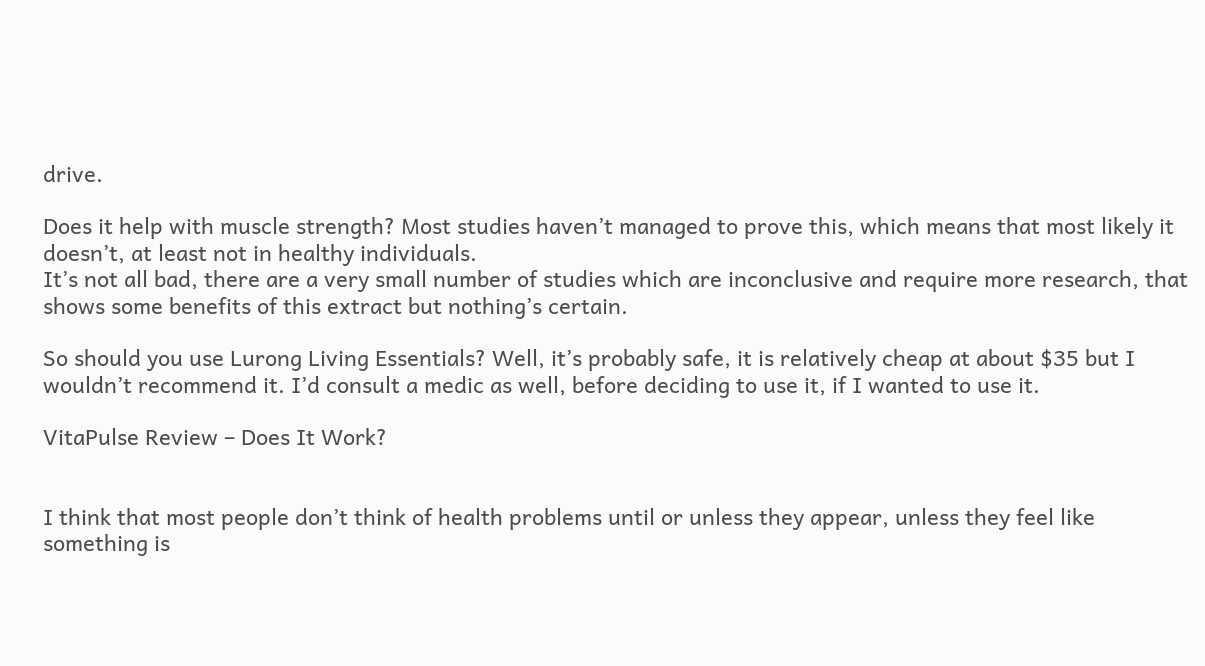drive.

Does it help with muscle strength? Most studies haven’t managed to prove this, which means that most likely it doesn’t, at least not in healthy individuals.
It’s not all bad, there are a very small number of studies which are inconclusive and require more research, that shows some benefits of this extract but nothing’s certain.

So should you use Lurong Living Essentials? Well, it’s probably safe, it is relatively cheap at about $35 but I wouldn’t recommend it. I’d consult a medic as well, before deciding to use it, if I wanted to use it.

VitaPulse Review – Does It Work?


I think that most people don’t think of health problems until or unless they appear, unless they feel like something is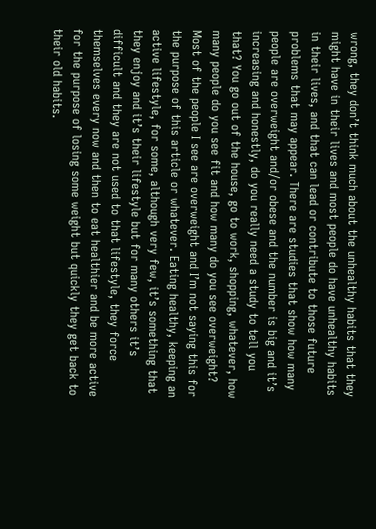wrong, they don’t think much about the unhealthy habits that they might have in their lives and most people do have unhealthy habits in their lives, and that can lead or contribute to those future problems that may appear. There are studies that show how many people are overweight and/or obese and the number is big and it’s increasing and honestly, do you really need a study to tell you that? You go out of the house, go to work, shopping, whatever, how many people do you see fit and how many do you see overweight? Most of the people I see are overweight and I’m not saying this for the purpose of this article or whatever. Eating healthy, keeping an active lifestyle, for some, although very few, it’s something that they enjoy and it’s their lifestyle but for many others it’s difficult and they are not used to that lifestyle, they force themselves every now and then to eat healthier and be more active for the purpose of losing some weight but quickly they get back to their old habits.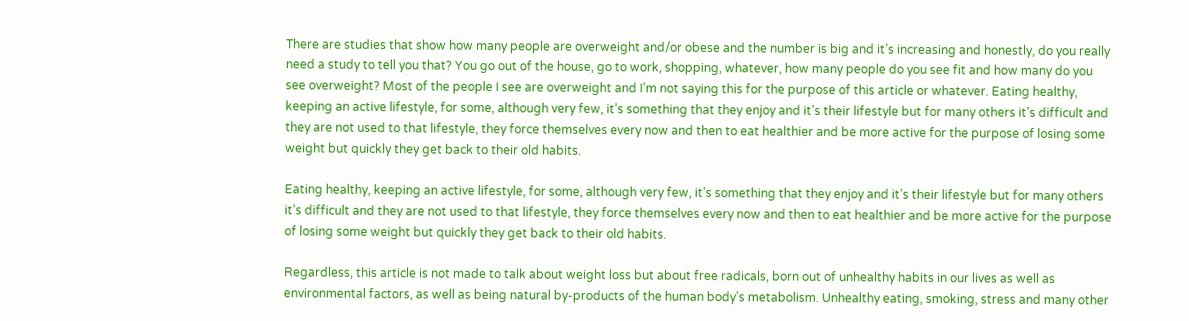There are studies that show how many people are overweight and/or obese and the number is big and it’s increasing and honestly, do you really need a study to tell you that? You go out of the house, go to work, shopping, whatever, how many people do you see fit and how many do you see overweight? Most of the people I see are overweight and I’m not saying this for the purpose of this article or whatever. Eating healthy, keeping an active lifestyle, for some, although very few, it’s something that they enjoy and it’s their lifestyle but for many others it’s difficult and they are not used to that lifestyle, they force themselves every now and then to eat healthier and be more active for the purpose of losing some weight but quickly they get back to their old habits.

Eating healthy, keeping an active lifestyle, for some, although very few, it’s something that they enjoy and it’s their lifestyle but for many others it’s difficult and they are not used to that lifestyle, they force themselves every now and then to eat healthier and be more active for the purpose of losing some weight but quickly they get back to their old habits.

Regardless, this article is not made to talk about weight loss but about free radicals, born out of unhealthy habits in our lives as well as environmental factors, as well as being natural by-products of the human body’s metabolism. Unhealthy eating, smoking, stress and many other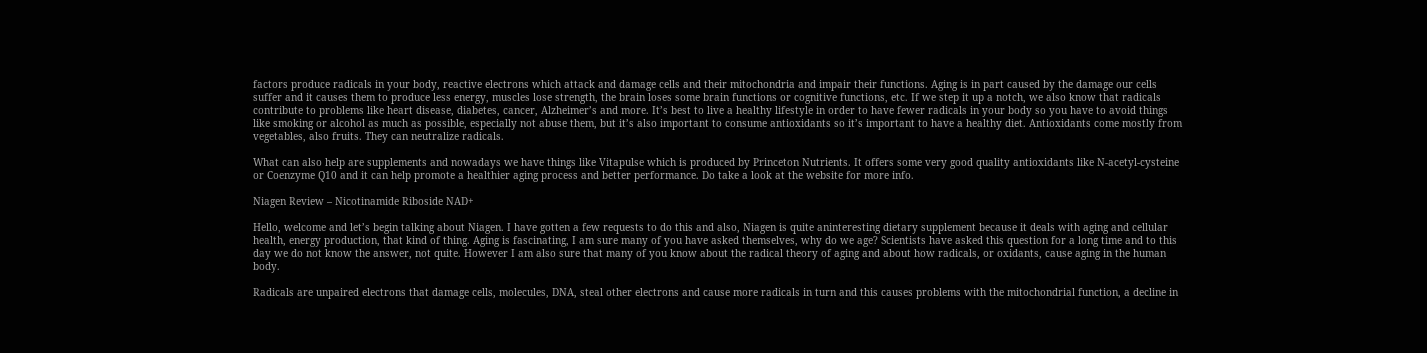factors produce radicals in your body, reactive electrons which attack and damage cells and their mitochondria and impair their functions. Aging is in part caused by the damage our cells suffer and it causes them to produce less energy, muscles lose strength, the brain loses some brain functions or cognitive functions, etc. If we step it up a notch, we also know that radicals contribute to problems like heart disease, diabetes, cancer, Alzheimer’s and more. It’s best to live a healthy lifestyle in order to have fewer radicals in your body so you have to avoid things like smoking or alcohol as much as possible, especially not abuse them, but it’s also important to consume antioxidants so it’s important to have a healthy diet. Antioxidants come mostly from vegetables, also fruits. They can neutralize radicals.

What can also help are supplements and nowadays we have things like Vitapulse which is produced by Princeton Nutrients. It offers some very good quality antioxidants like N-acetyl-cysteine or Coenzyme Q10 and it can help promote a healthier aging process and better performance. Do take a look at the website for more info.

Niagen Review – Nicotinamide Riboside NAD+

Hello, welcome and let’s begin talking about Niagen. I have gotten a few requests to do this and also, Niagen is quite aninteresting dietary supplement because it deals with aging and cellular health, energy production, that kind of thing. Aging is fascinating, I am sure many of you have asked themselves, why do we age? Scientists have asked this question for a long time and to this day we do not know the answer, not quite. However I am also sure that many of you know about the radical theory of aging and about how radicals, or oxidants, cause aging in the human body.

Radicals are unpaired electrons that damage cells, molecules, DNA, steal other electrons and cause more radicals in turn and this causes problems with the mitochondrial function, a decline in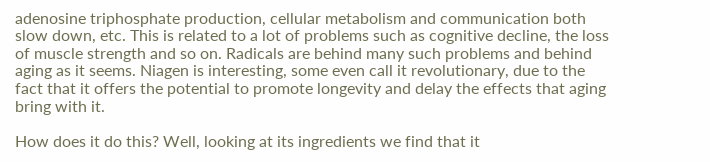adenosine triphosphate production, cellular metabolism and communication both slow down, etc. This is related to a lot of problems such as cognitive decline, the loss of muscle strength and so on. Radicals are behind many such problems and behind aging as it seems. Niagen is interesting, some even call it revolutionary, due to the fact that it offers the potential to promote longevity and delay the effects that aging bring with it.

How does it do this? Well, looking at its ingredients we find that it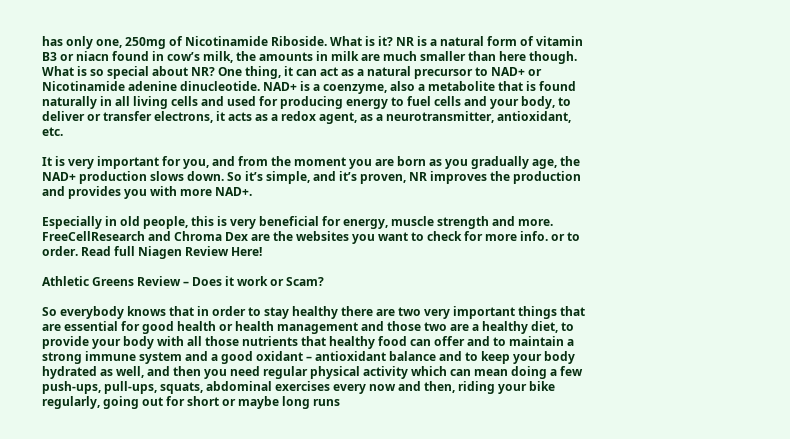has only one, 250mg of Nicotinamide Riboside. What is it? NR is a natural form of vitamin B3 or niacn found in cow’s milk, the amounts in milk are much smaller than here though. What is so special about NR? One thing, it can act as a natural precursor to NAD+ or Nicotinamide adenine dinucleotide. NAD+ is a coenzyme, also a metabolite that is found naturally in all living cells and used for producing energy to fuel cells and your body, to deliver or transfer electrons, it acts as a redox agent, as a neurotransmitter, antioxidant, etc.

It is very important for you, and from the moment you are born as you gradually age, the NAD+ production slows down. So it’s simple, and it’s proven, NR improves the production and provides you with more NAD+.

Especially in old people, this is very beneficial for energy, muscle strength and more. FreeCellResearch and Chroma Dex are the websites you want to check for more info. or to order. Read full Niagen Review Here!

Athletic Greens Review – Does it work or Scam?

So everybody knows that in order to stay healthy there are two very important things that are essential for good health or health management and those two are a healthy diet, to provide your body with all those nutrients that healthy food can offer and to maintain a strong immune system and a good oxidant – antioxidant balance and to keep your body hydrated as well, and then you need regular physical activity which can mean doing a few push-ups, pull-ups, squats, abdominal exercises every now and then, riding your bike regularly, going out for short or maybe long runs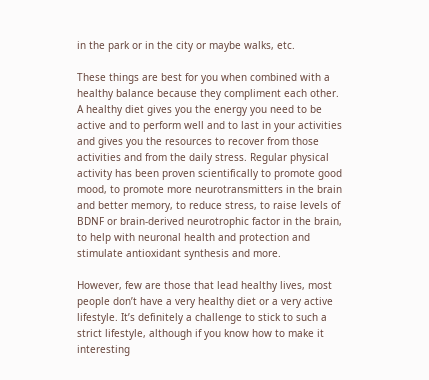in the park or in the city or maybe walks, etc.

These things are best for you when combined with a healthy balance because they compliment each other. A healthy diet gives you the energy you need to be active and to perform well and to last in your activities and gives you the resources to recover from those activities and from the daily stress. Regular physical activity has been proven scientifically to promote good mood, to promote more neurotransmitters in the brain and better memory, to reduce stress, to raise levels of BDNF or brain-derived neurotrophic factor in the brain, to help with neuronal health and protection and stimulate antioxidant synthesis and more.

However, few are those that lead healthy lives, most people don’t have a very healthy diet or a very active lifestyle. It’s definitely a challenge to stick to such a strict lifestyle, although if you know how to make it interesting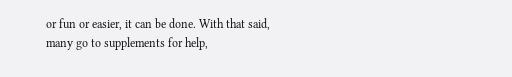or fun or easier, it can be done. With that said, many go to supplements for help,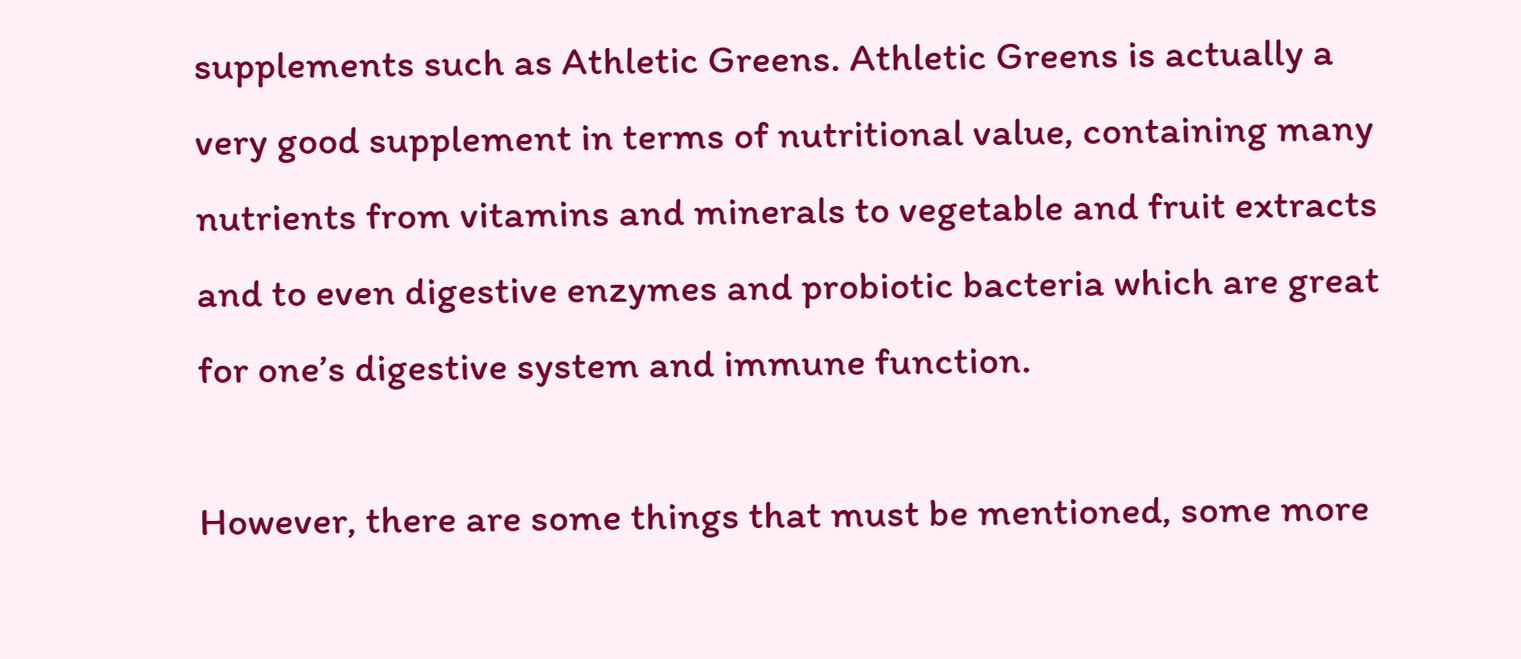supplements such as Athletic Greens. Athletic Greens is actually a very good supplement in terms of nutritional value, containing many nutrients from vitamins and minerals to vegetable and fruit extracts and to even digestive enzymes and probiotic bacteria which are great for one’s digestive system and immune function.

However, there are some things that must be mentioned, some more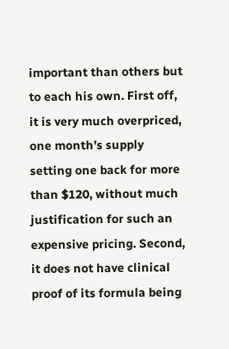important than others but to each his own. First off, it is very much overpriced, one month’s supply setting one back for more than $120, without much justification for such an expensive pricing. Second, it does not have clinical proof of its formula being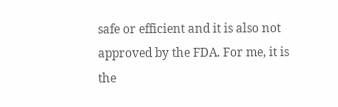safe or efficient and it is also not approved by the FDA. For me, it is the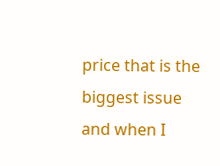price that is the biggest issue and when I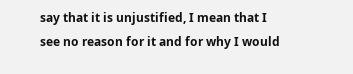say that it is unjustified, I mean that I see no reason for it and for why I would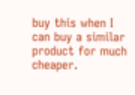buy this when I can buy a similar product for much cheaper.